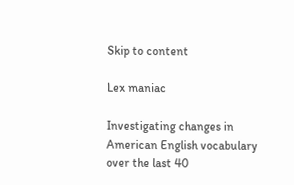Skip to content

Lex maniac

Investigating changes in American English vocabulary over the last 40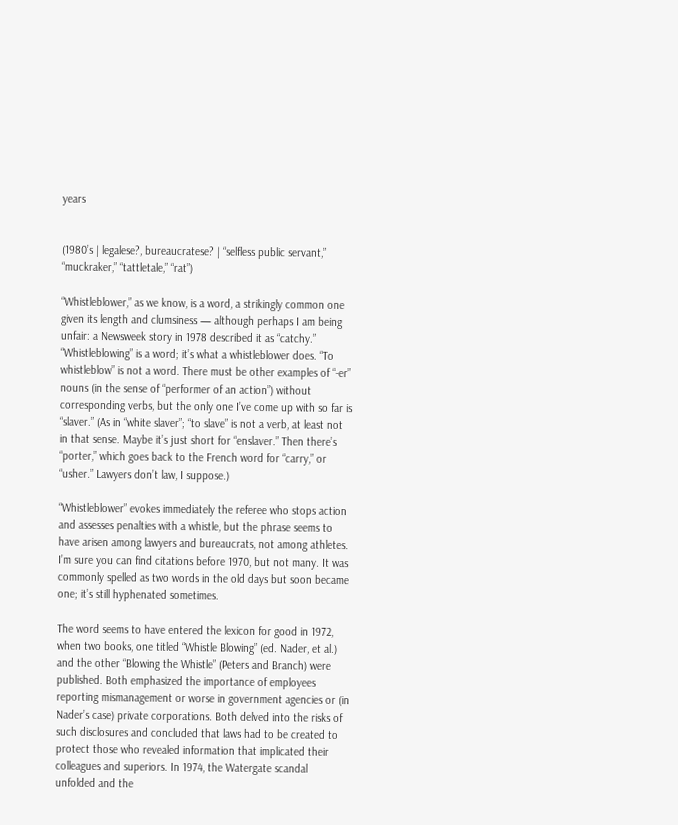years


(1980’s | legalese?, bureaucratese? | “selfless public servant,” “muckraker,” “tattletale,” “rat”)

“Whistleblower,” as we know, is a word, a strikingly common one given its length and clumsiness — although perhaps I am being unfair: a Newsweek story in 1978 described it as “catchy.” “Whistleblowing” is a word; it’s what a whistleblower does. “To whistleblow” is not a word. There must be other examples of “-er” nouns (in the sense of “performer of an action”) without corresponding verbs, but the only one I’ve come up with so far is “slaver.” (As in “white slaver”; “to slave” is not a verb, at least not in that sense. Maybe it’s just short for “enslaver.” Then there’s “porter,” which goes back to the French word for “carry,” or “usher.” Lawyers don’t law, I suppose.)

“Whistleblower” evokes immediately the referee who stops action and assesses penalties with a whistle, but the phrase seems to have arisen among lawyers and bureaucrats, not among athletes. I’m sure you can find citations before 1970, but not many. It was commonly spelled as two words in the old days but soon became one; it’s still hyphenated sometimes.

The word seems to have entered the lexicon for good in 1972, when two books, one titled “Whistle Blowing” (ed. Nader, et al.) and the other “Blowing the Whistle” (Peters and Branch) were published. Both emphasized the importance of employees reporting mismanagement or worse in government agencies or (in Nader’s case) private corporations. Both delved into the risks of such disclosures and concluded that laws had to be created to protect those who revealed information that implicated their colleagues and superiors. In 1974, the Watergate scandal unfolded and the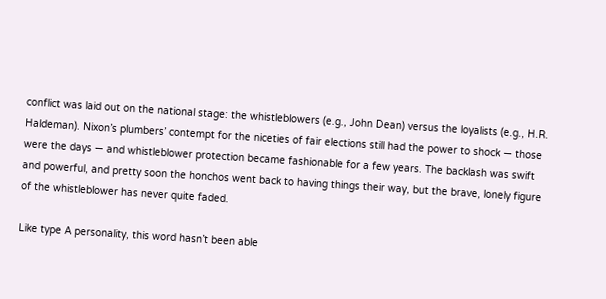conflict was laid out on the national stage: the whistleblowers (e.g., John Dean) versus the loyalists (e.g., H.R. Haldeman). Nixon’s plumbers’ contempt for the niceties of fair elections still had the power to shock — those were the days — and whistleblower protection became fashionable for a few years. The backlash was swift and powerful, and pretty soon the honchos went back to having things their way, but the brave, lonely figure of the whistleblower has never quite faded.

Like type A personality, this word hasn’t been able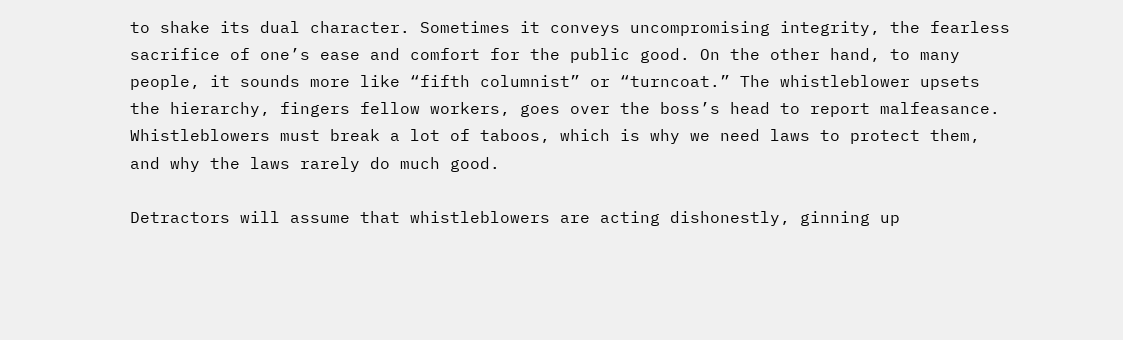to shake its dual character. Sometimes it conveys uncompromising integrity, the fearless sacrifice of one’s ease and comfort for the public good. On the other hand, to many people, it sounds more like “fifth columnist” or “turncoat.” The whistleblower upsets the hierarchy, fingers fellow workers, goes over the boss’s head to report malfeasance. Whistleblowers must break a lot of taboos, which is why we need laws to protect them, and why the laws rarely do much good.

Detractors will assume that whistleblowers are acting dishonestly, ginning up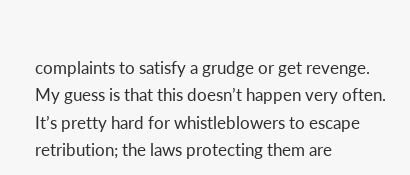complaints to satisfy a grudge or get revenge. My guess is that this doesn’t happen very often. It’s pretty hard for whistleblowers to escape retribution; the laws protecting them are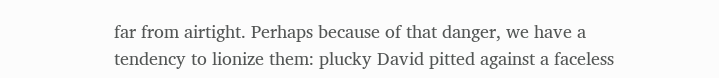far from airtight. Perhaps because of that danger, we have a tendency to lionize them: plucky David pitted against a faceless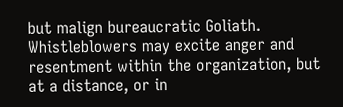but malign bureaucratic Goliath. Whistleblowers may excite anger and resentment within the organization, but at a distance, or in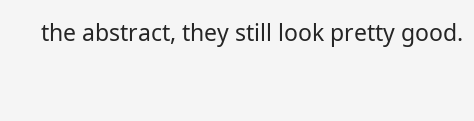the abstract, they still look pretty good.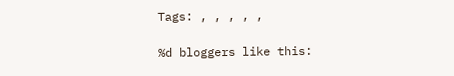Tags: , , , , ,

%d bloggers like this: